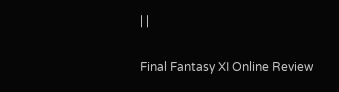| |

Final Fantasy XI Online Review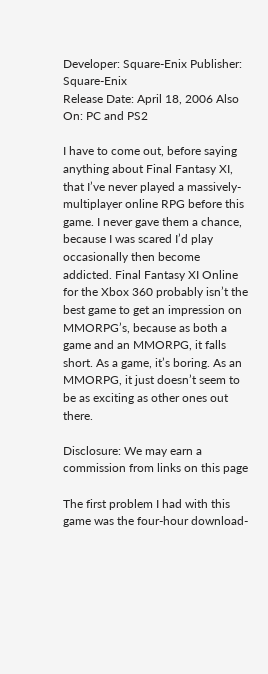Developer: Square-Enix Publisher: Square-Enix
Release Date: April 18, 2006 Also On: PC and PS2

I have to come out, before saying anything about Final Fantasy XI, that I’ve never played a massively-multiplayer online RPG before this game. I never gave them a chance, because I was scared I’d play occasionally then become addicted. Final Fantasy XI Online for the Xbox 360 probably isn’t the best game to get an impression on MMORPG’s, because as both a game and an MMORPG, it falls short. As a game, it’s boring. As an MMORPG, it just doesn’t seem to be as exciting as other ones out there.

Disclosure: We may earn a commission from links on this page

The first problem I had with this game was the four-hour download-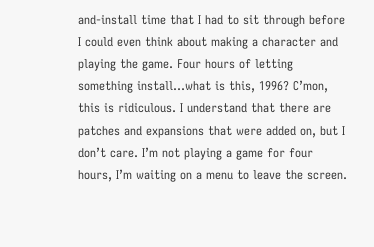and-install time that I had to sit through before I could even think about making a character and playing the game. Four hours of letting something install…what is this, 1996? C’mon, this is ridiculous. I understand that there are patches and expansions that were added on, but I don’t care. I’m not playing a game for four hours, I’m waiting on a menu to leave the screen.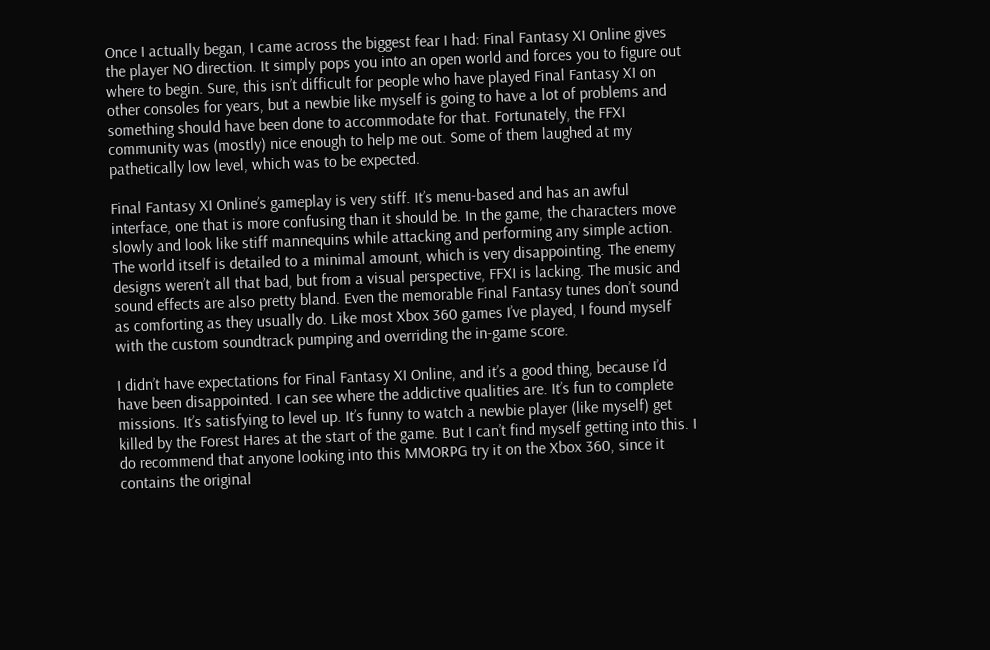Once I actually began, I came across the biggest fear I had: Final Fantasy XI Online gives the player NO direction. It simply pops you into an open world and forces you to figure out where to begin. Sure, this isn’t difficult for people who have played Final Fantasy XI on other consoles for years, but a newbie like myself is going to have a lot of problems and something should have been done to accommodate for that. Fortunately, the FFXI community was (mostly) nice enough to help me out. Some of them laughed at my pathetically low level, which was to be expected.

Final Fantasy XI Online’s gameplay is very stiff. It’s menu-based and has an awful interface, one that is more confusing than it should be. In the game, the characters move slowly and look like stiff mannequins while attacking and performing any simple action. The world itself is detailed to a minimal amount, which is very disappointing. The enemy designs weren’t all that bad, but from a visual perspective, FFXI is lacking. The music and sound effects are also pretty bland. Even the memorable Final Fantasy tunes don’t sound as comforting as they usually do. Like most Xbox 360 games I’ve played, I found myself with the custom soundtrack pumping and overriding the in-game score.

I didn’t have expectations for Final Fantasy XI Online, and it’s a good thing, because I’d have been disappointed. I can see where the addictive qualities are. It’s fun to complete missions. It’s satisfying to level up. It’s funny to watch a newbie player (like myself) get killed by the Forest Hares at the start of the game. But I can’t find myself getting into this. I do recommend that anyone looking into this MMORPG try it on the Xbox 360, since it contains the original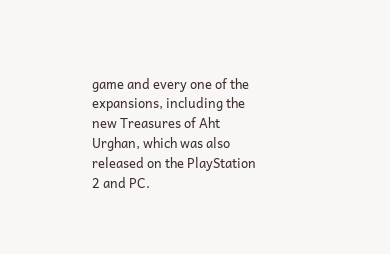game and every one of the expansions, including the new Treasures of Aht Urghan, which was also released on the PlayStation 2 and PC.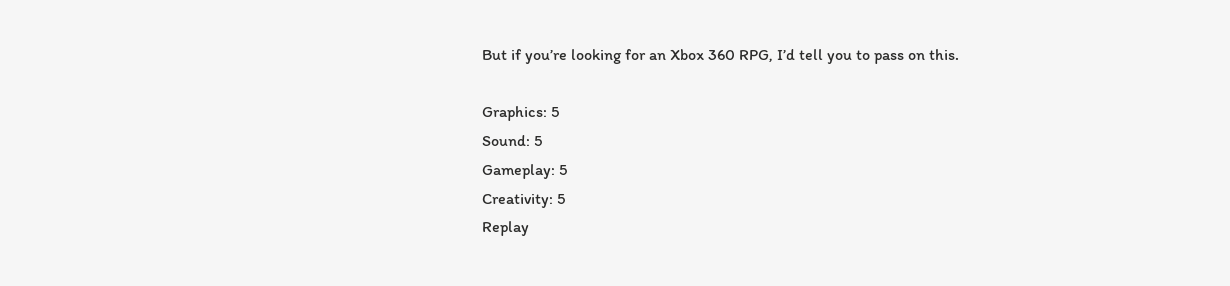But if you’re looking for an Xbox 360 RPG, I’d tell you to pass on this.

Graphics: 5
Sound: 5
Gameplay: 5
Creativity: 5
Replay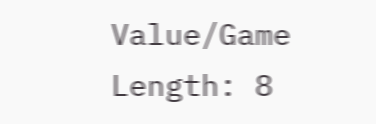Value/Game Length: 8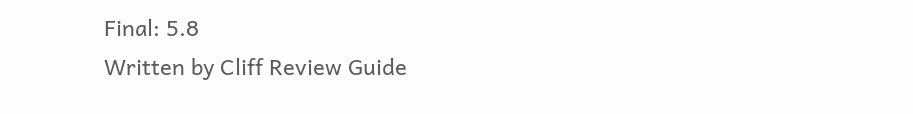Final: 5.8
Written by Cliff Review Guide